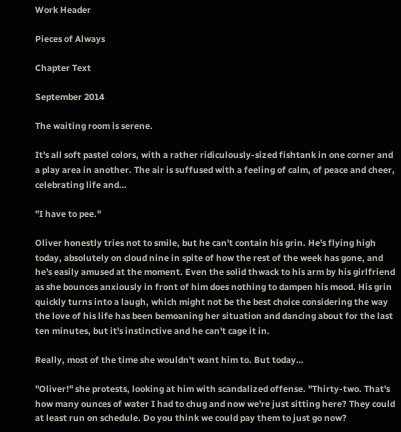Work Header

Pieces of Always

Chapter Text

September 2014

The waiting room is serene.

It's all soft pastel colors, with a rather ridiculously-sized fishtank in one corner and a play area in another. The air is suffused with a feeling of calm, of peace and cheer, celebrating life and…

"I have to pee."

Oliver honestly tries not to smile, but he can't contain his grin. He's flying high today, absolutely on cloud nine in spite of how the rest of the week has gone, and he's easily amused at the moment. Even the solid thwack to his arm by his girlfriend as she bounces anxiously in front of him does nothing to dampen his mood. His grin quickly turns into a laugh, which might not be the best choice considering the way the love of his life has been bemoaning her situation and dancing about for the last ten minutes, but it's instinctive and he can't cage it in.

Really, most of the time she wouldn't want him to. But today…

"Oliver!" she protests, looking at him with scandalized offense. "Thirty-two. That's how many ounces of water I had to chug and now we're just sitting here? They could at least run on schedule. Do you think we could pay them to just go now?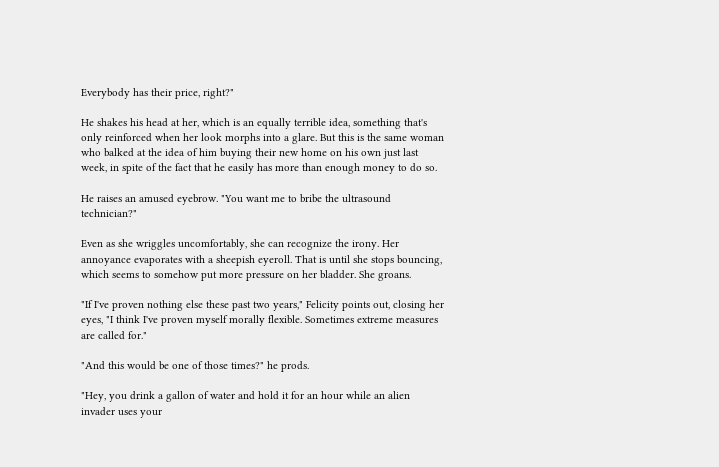Everybody has their price, right?"

He shakes his head at her, which is an equally terrible idea, something that's only reinforced when her look morphs into a glare. But this is the same woman who balked at the idea of him buying their new home on his own just last week, in spite of the fact that he easily has more than enough money to do so.

He raises an amused eyebrow. "You want me to bribe the ultrasound technician?"

Even as she wriggles uncomfortably, she can recognize the irony. Her annoyance evaporates with a sheepish eyeroll. That is until she stops bouncing, which seems to somehow put more pressure on her bladder. She groans.

"If I've proven nothing else these past two years," Felicity points out, closing her eyes, "I think I've proven myself morally flexible. Sometimes extreme measures are called for."

"And this would be one of those times?" he prods.

"Hey, you drink a gallon of water and hold it for an hour while an alien invader uses your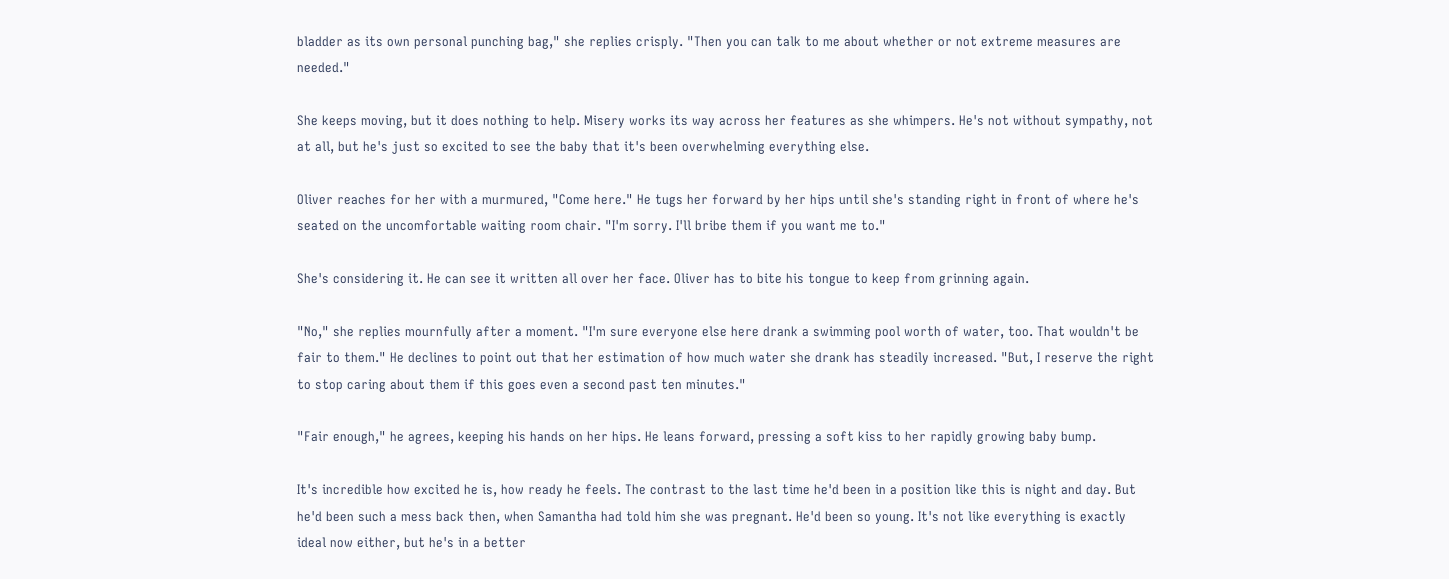bladder as its own personal punching bag," she replies crisply. "Then you can talk to me about whether or not extreme measures are needed."

She keeps moving, but it does nothing to help. Misery works its way across her features as she whimpers. He's not without sympathy, not at all, but he's just so excited to see the baby that it's been overwhelming everything else.

Oliver reaches for her with a murmured, "Come here." He tugs her forward by her hips until she's standing right in front of where he's seated on the uncomfortable waiting room chair. "I'm sorry. I'll bribe them if you want me to."

She's considering it. He can see it written all over her face. Oliver has to bite his tongue to keep from grinning again.

"No," she replies mournfully after a moment. "I'm sure everyone else here drank a swimming pool worth of water, too. That wouldn't be fair to them." He declines to point out that her estimation of how much water she drank has steadily increased. "But, I reserve the right to stop caring about them if this goes even a second past ten minutes."

"Fair enough," he agrees, keeping his hands on her hips. He leans forward, pressing a soft kiss to her rapidly growing baby bump.

It's incredible how excited he is, how ready he feels. The contrast to the last time he'd been in a position like this is night and day. But he'd been such a mess back then, when Samantha had told him she was pregnant. He'd been so young. It's not like everything is exactly ideal now either, but he's in a better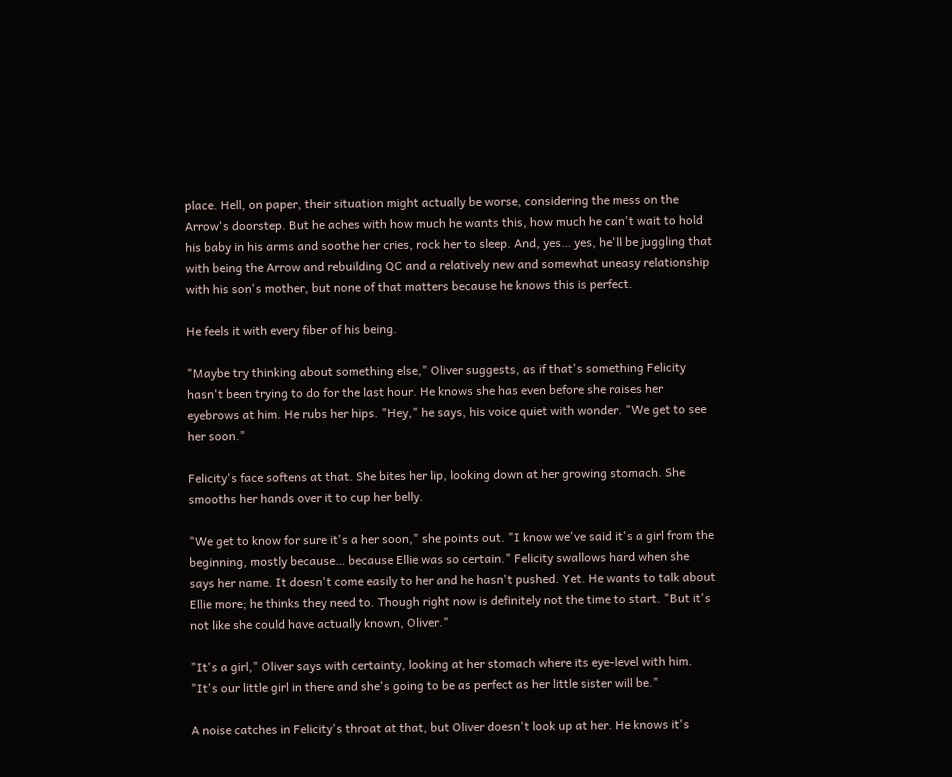place. Hell, on paper, their situation might actually be worse, considering the mess on the Arrow's doorstep. But he aches with how much he wants this, how much he can't wait to hold his baby in his arms and soothe her cries, rock her to sleep. And, yes… yes, he'll be juggling that with being the Arrow and rebuilding QC and a relatively new and somewhat uneasy relationship with his son's mother, but none of that matters because he knows this is perfect.

He feels it with every fiber of his being.

"Maybe try thinking about something else," Oliver suggests, as if that's something Felicity hasn't been trying to do for the last hour. He knows she has even before she raises her eyebrows at him. He rubs her hips. "Hey," he says, his voice quiet with wonder. "We get to see her soon."

Felicity's face softens at that. She bites her lip, looking down at her growing stomach. She smooths her hands over it to cup her belly.

"We get to know for sure it's a her soon," she points out. "I know we've said it's a girl from the beginning, mostly because… because Ellie was so certain." Felicity swallows hard when she says her name. It doesn't come easily to her and he hasn't pushed. Yet. He wants to talk about Ellie more; he thinks they need to. Though right now is definitely not the time to start. "But it's not like she could have actually known, Oliver."

"It's a girl," Oliver says with certainty, looking at her stomach where its eye-level with him. "It's our little girl in there and she's going to be as perfect as her little sister will be."

A noise catches in Felicity's throat at that, but Oliver doesn't look up at her. He knows it's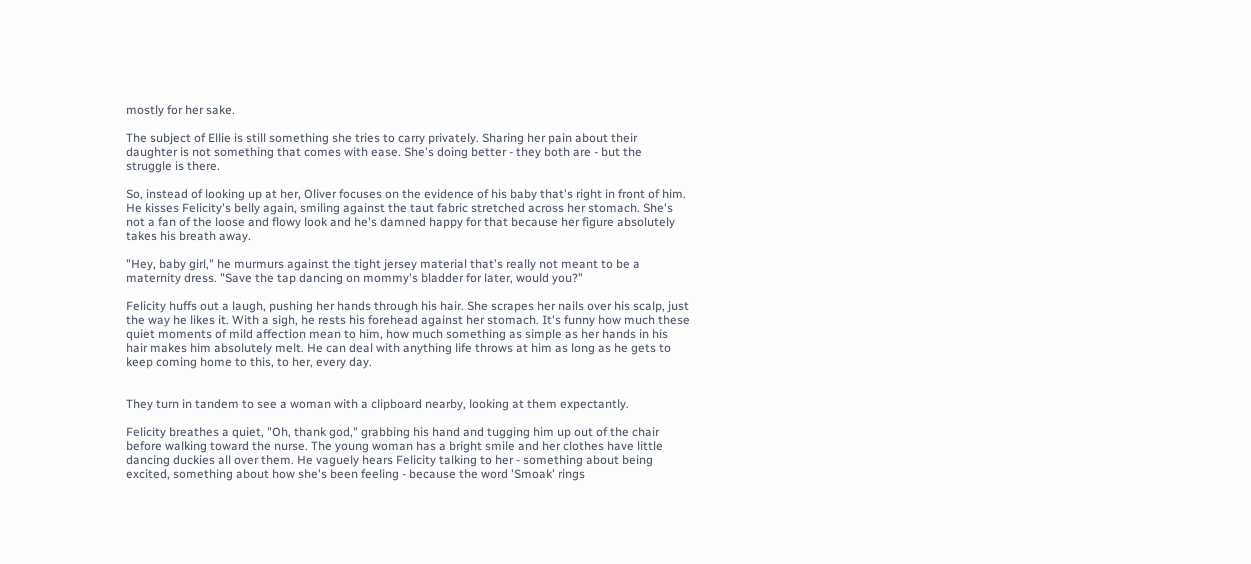mostly for her sake.

The subject of Ellie is still something she tries to carry privately. Sharing her pain about their daughter is not something that comes with ease. She's doing better - they both are - but the struggle is there.

So, instead of looking up at her, Oliver focuses on the evidence of his baby that's right in front of him. He kisses Felicity's belly again, smiling against the taut fabric stretched across her stomach. She's not a fan of the loose and flowy look and he's damned happy for that because her figure absolutely takes his breath away.

"Hey, baby girl," he murmurs against the tight jersey material that's really not meant to be a maternity dress. "Save the tap dancing on mommy's bladder for later, would you?"

Felicity huffs out a laugh, pushing her hands through his hair. She scrapes her nails over his scalp, just the way he likes it. With a sigh, he rests his forehead against her stomach. It's funny how much these quiet moments of mild affection mean to him, how much something as simple as her hands in his hair makes him absolutely melt. He can deal with anything life throws at him as long as he gets to keep coming home to this, to her, every day.


They turn in tandem to see a woman with a clipboard nearby, looking at them expectantly.

Felicity breathes a quiet, "Oh, thank god," grabbing his hand and tugging him up out of the chair before walking toward the nurse. The young woman has a bright smile and her clothes have little dancing duckies all over them. He vaguely hears Felicity talking to her - something about being excited, something about how she's been feeling - because the word 'Smoak' rings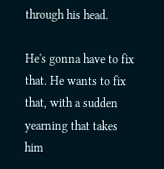through his head.

He's gonna have to fix that. He wants to fix that, with a sudden yearning that takes him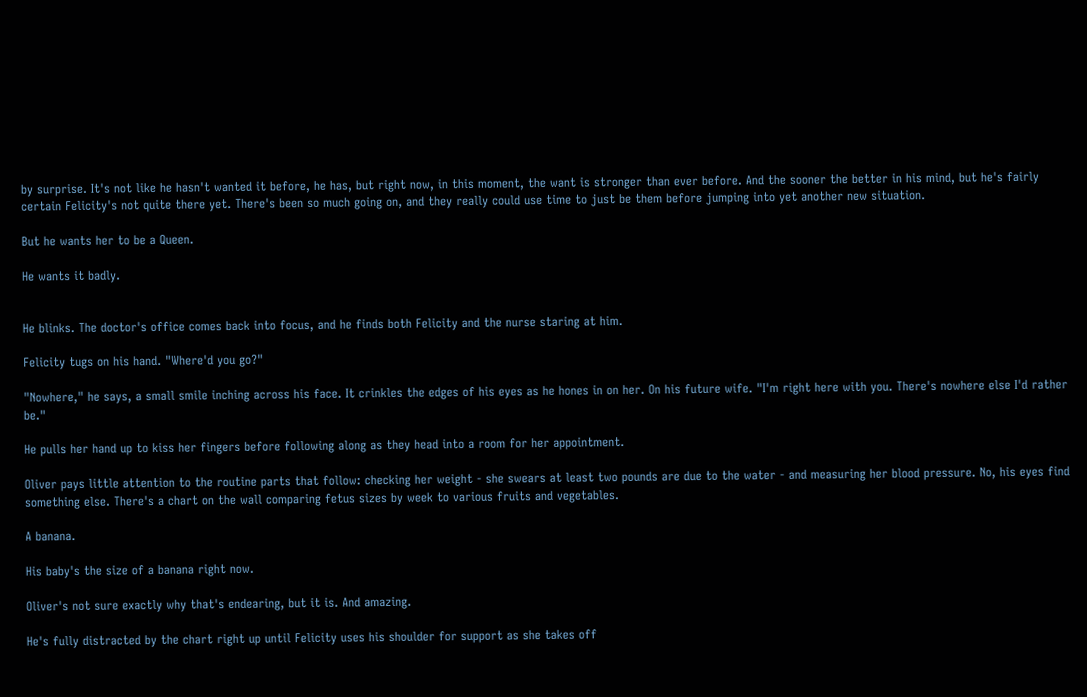by surprise. It's not like he hasn't wanted it before, he has, but right now, in this moment, the want is stronger than ever before. And the sooner the better in his mind, but he's fairly certain Felicity's not quite there yet. There's been so much going on, and they really could use time to just be them before jumping into yet another new situation.

But he wants her to be a Queen.

He wants it badly.


He blinks. The doctor's office comes back into focus, and he finds both Felicity and the nurse staring at him.

Felicity tugs on his hand. "Where'd you go?"

"Nowhere," he says, a small smile inching across his face. It crinkles the edges of his eyes as he hones in on her. On his future wife. "I'm right here with you. There's nowhere else I'd rather be."

He pulls her hand up to kiss her fingers before following along as they head into a room for her appointment.

Oliver pays little attention to the routine parts that follow: checking her weight - she swears at least two pounds are due to the water - and measuring her blood pressure. No, his eyes find something else. There's a chart on the wall comparing fetus sizes by week to various fruits and vegetables.

A banana.

His baby's the size of a banana right now.

Oliver's not sure exactly why that's endearing, but it is. And amazing.

He's fully distracted by the chart right up until Felicity uses his shoulder for support as she takes off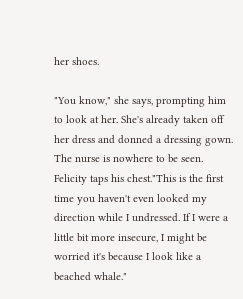her shoes.

"You know," she says, prompting him to look at her. She's already taken off her dress and donned a dressing gown. The nurse is nowhere to be seen. Felicity taps his chest."This is the first time you haven't even looked my direction while I undressed. If I were a little bit more insecure, I might be worried it's because I look like a beached whale."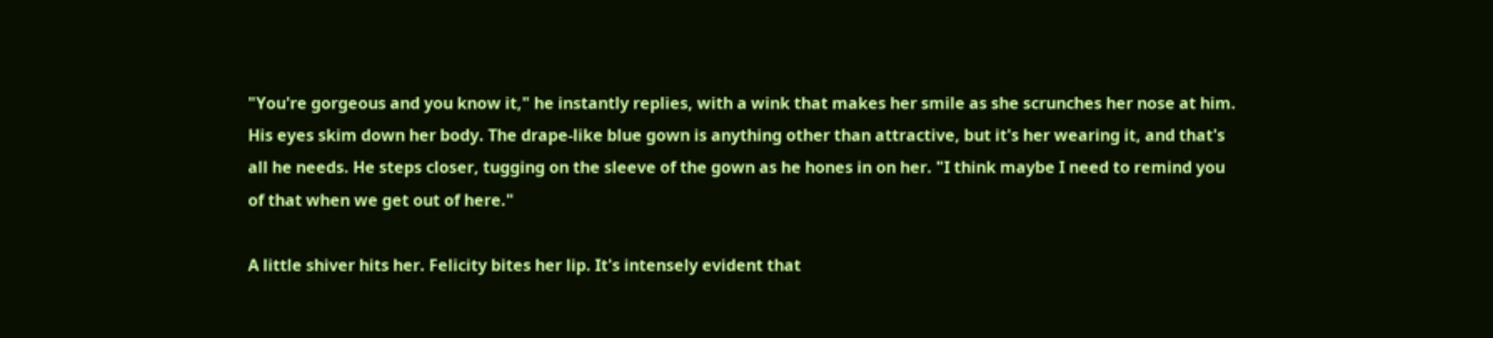"You're gorgeous and you know it," he instantly replies, with a wink that makes her smile as she scrunches her nose at him. His eyes skim down her body. The drape-like blue gown is anything other than attractive, but it's her wearing it, and that's all he needs. He steps closer, tugging on the sleeve of the gown as he hones in on her. "I think maybe I need to remind you of that when we get out of here."

A little shiver hits her. Felicity bites her lip. It's intensely evident that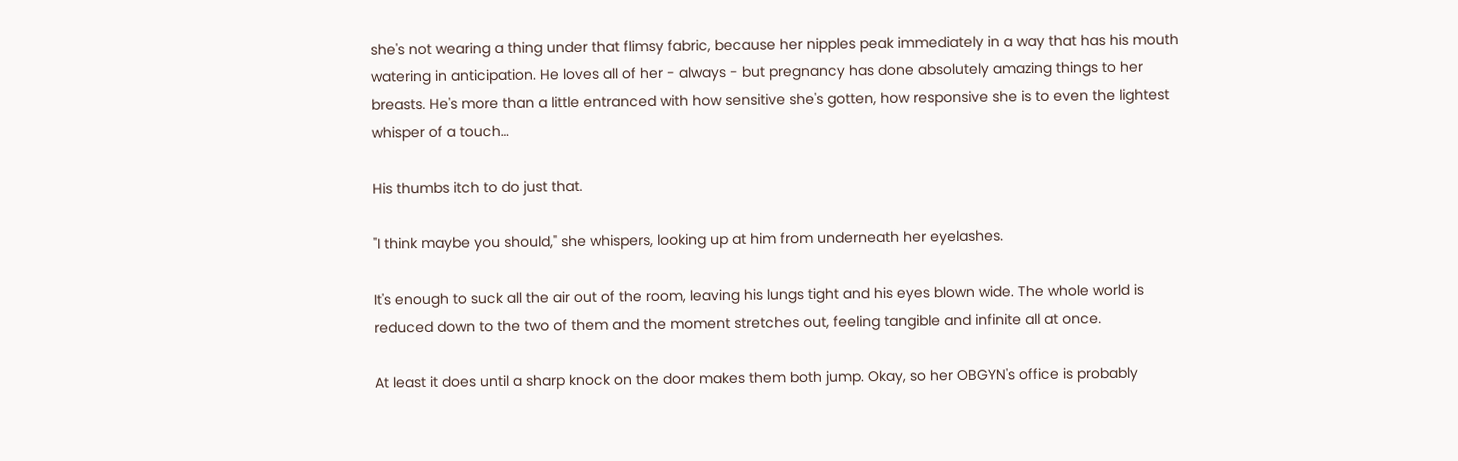she's not wearing a thing under that flimsy fabric, because her nipples peak immediately in a way that has his mouth watering in anticipation. He loves all of her - always - but pregnancy has done absolutely amazing things to her breasts. He's more than a little entranced with how sensitive she's gotten, how responsive she is to even the lightest whisper of a touch…

His thumbs itch to do just that.

"I think maybe you should," she whispers, looking up at him from underneath her eyelashes.

It's enough to suck all the air out of the room, leaving his lungs tight and his eyes blown wide. The whole world is reduced down to the two of them and the moment stretches out, feeling tangible and infinite all at once.

At least it does until a sharp knock on the door makes them both jump. Okay, so her OBGYN's office is probably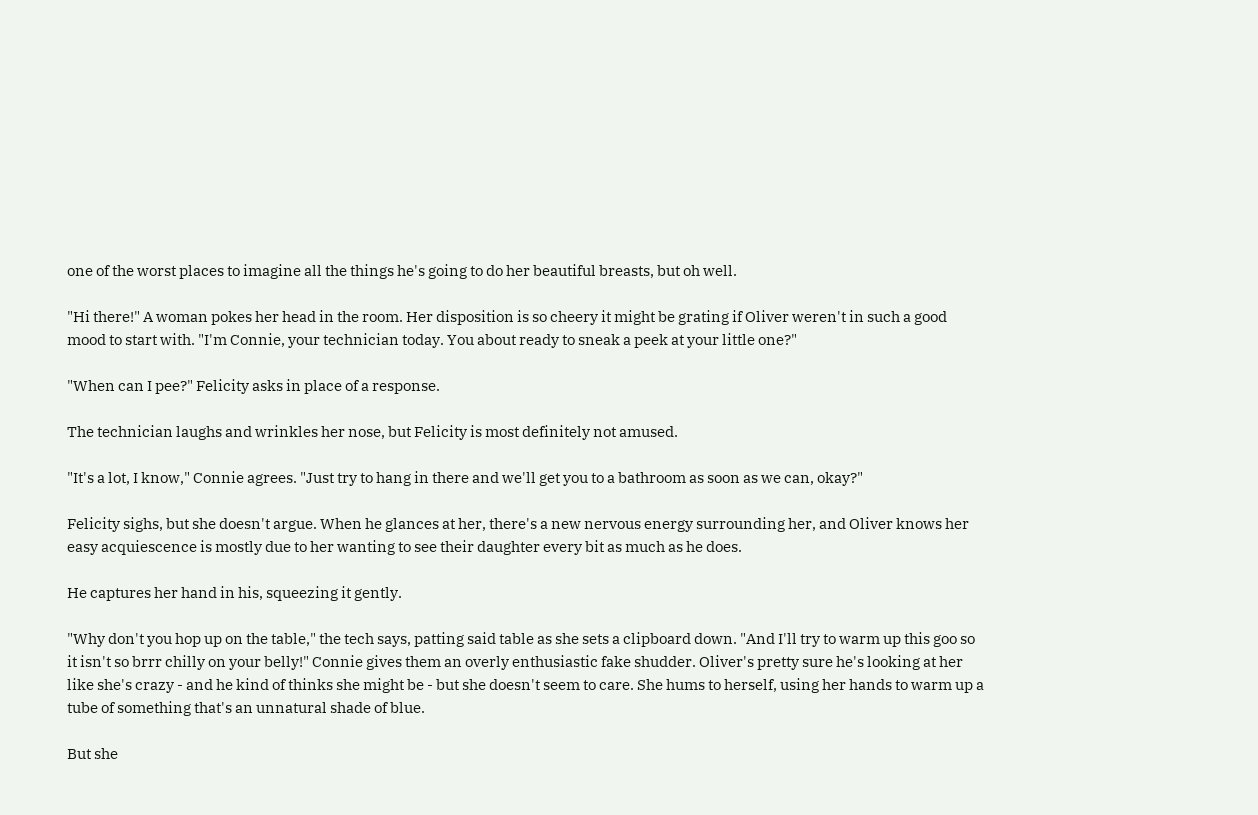one of the worst places to imagine all the things he's going to do her beautiful breasts, but oh well.

"Hi there!" A woman pokes her head in the room. Her disposition is so cheery it might be grating if Oliver weren't in such a good mood to start with. "I'm Connie, your technician today. You about ready to sneak a peek at your little one?"

"When can I pee?" Felicity asks in place of a response.

The technician laughs and wrinkles her nose, but Felicity is most definitely not amused.

"It's a lot, I know," Connie agrees. "Just try to hang in there and we'll get you to a bathroom as soon as we can, okay?"

Felicity sighs, but she doesn't argue. When he glances at her, there's a new nervous energy surrounding her, and Oliver knows her easy acquiescence is mostly due to her wanting to see their daughter every bit as much as he does.

He captures her hand in his, squeezing it gently.

"Why don't you hop up on the table," the tech says, patting said table as she sets a clipboard down. "And I'll try to warm up this goo so it isn't so brrr chilly on your belly!" Connie gives them an overly enthusiastic fake shudder. Oliver's pretty sure he's looking at her like she's crazy - and he kind of thinks she might be - but she doesn't seem to care. She hums to herself, using her hands to warm up a tube of something that's an unnatural shade of blue.

But she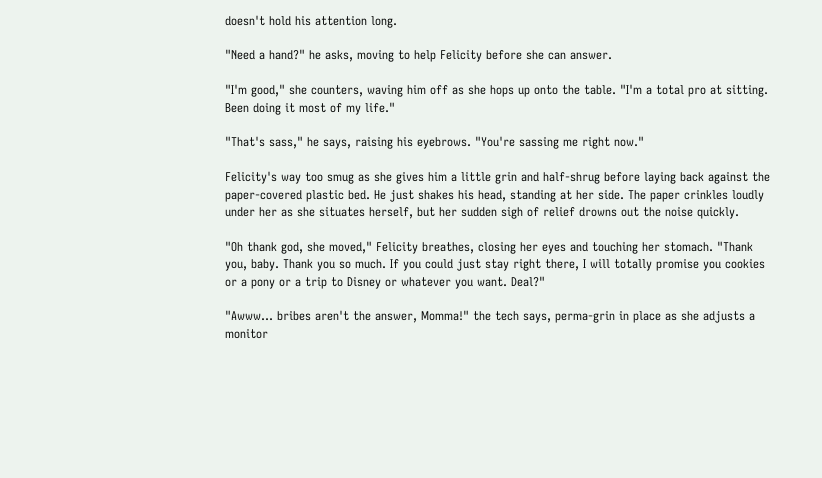doesn't hold his attention long.

"Need a hand?" he asks, moving to help Felicity before she can answer.

"I'm good," she counters, waving him off as she hops up onto the table. "I'm a total pro at sitting. Been doing it most of my life."

"That's sass," he says, raising his eyebrows. "You're sassing me right now."

Felicity's way too smug as she gives him a little grin and half-shrug before laying back against the paper-covered plastic bed. He just shakes his head, standing at her side. The paper crinkles loudly under her as she situates herself, but her sudden sigh of relief drowns out the noise quickly.

"Oh thank god, she moved," Felicity breathes, closing her eyes and touching her stomach. "Thank you, baby. Thank you so much. If you could just stay right there, I will totally promise you cookies or a pony or a trip to Disney or whatever you want. Deal?"

"Awww… bribes aren't the answer, Momma!" the tech says, perma-grin in place as she adjusts a monitor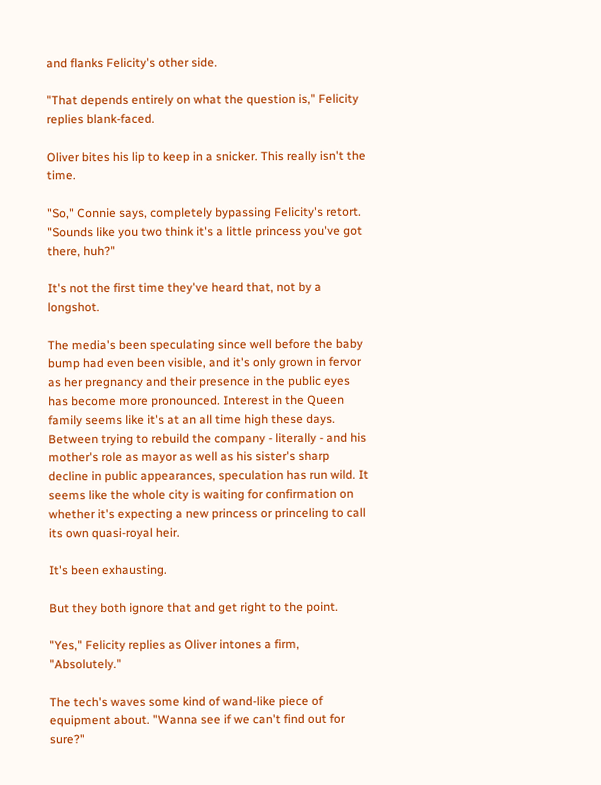and flanks Felicity's other side.

"That depends entirely on what the question is," Felicity replies blank-faced.

Oliver bites his lip to keep in a snicker. This really isn't the time.

"So," Connie says, completely bypassing Felicity's retort. "Sounds like you two think it's a little princess you've got there, huh?"

It's not the first time they've heard that, not by a longshot.

The media's been speculating since well before the baby bump had even been visible, and it's only grown in fervor as her pregnancy and their presence in the public eyes has become more pronounced. Interest in the Queen family seems like it's at an all time high these days. Between trying to rebuild the company - literally - and his mother's role as mayor as well as his sister's sharp decline in public appearances, speculation has run wild. It seems like the whole city is waiting for confirmation on whether it's expecting a new princess or princeling to call its own quasi-royal heir.

It's been exhausting.

But they both ignore that and get right to the point.

"Yes," Felicity replies as Oliver intones a firm, "Absolutely."

The tech's waves some kind of wand-like piece of equipment about. "Wanna see if we can't find out for sure?"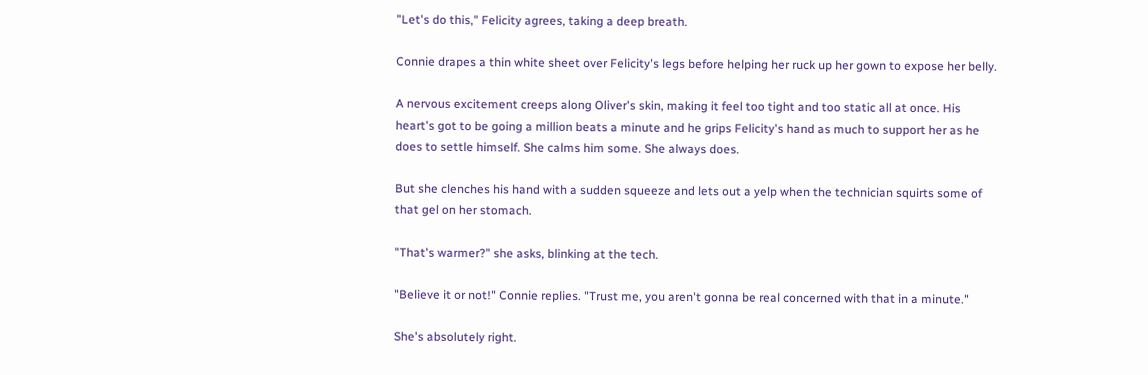"Let's do this," Felicity agrees, taking a deep breath.

Connie drapes a thin white sheet over Felicity's legs before helping her ruck up her gown to expose her belly.

A nervous excitement creeps along Oliver's skin, making it feel too tight and too static all at once. His heart's got to be going a million beats a minute and he grips Felicity's hand as much to support her as he does to settle himself. She calms him some. She always does.

But she clenches his hand with a sudden squeeze and lets out a yelp when the technician squirts some of that gel on her stomach.

"That's warmer?" she asks, blinking at the tech.

"Believe it or not!" Connie replies. "Trust me, you aren't gonna be real concerned with that in a minute."

She's absolutely right.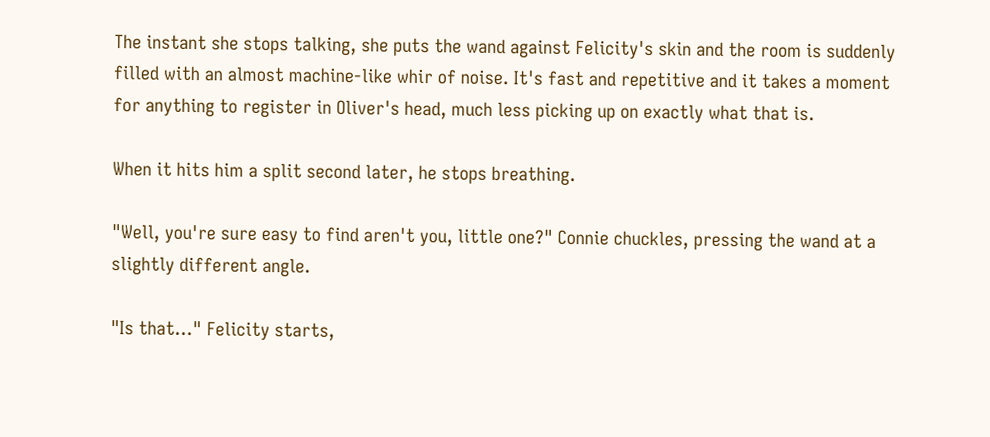The instant she stops talking, she puts the wand against Felicity's skin and the room is suddenly filled with an almost machine-like whir of noise. It's fast and repetitive and it takes a moment for anything to register in Oliver's head, much less picking up on exactly what that is.

When it hits him a split second later, he stops breathing.

"Well, you're sure easy to find aren't you, little one?" Connie chuckles, pressing the wand at a slightly different angle.

"Is that…" Felicity starts,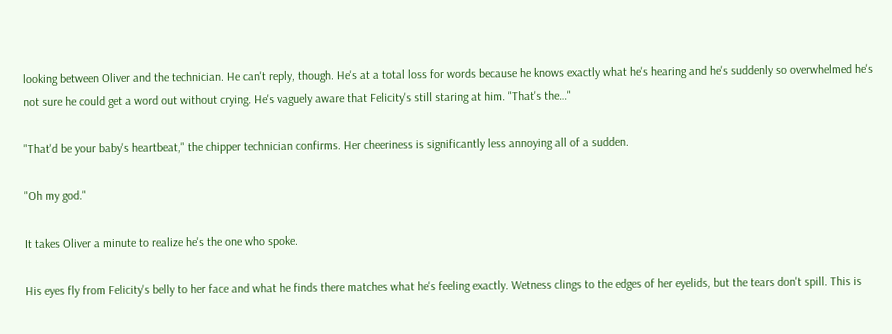looking between Oliver and the technician. He can't reply, though. He's at a total loss for words because he knows exactly what he's hearing and he's suddenly so overwhelmed he's not sure he could get a word out without crying. He's vaguely aware that Felicity's still staring at him. "That's the…"

"That'd be your baby's heartbeat," the chipper technician confirms. Her cheeriness is significantly less annoying all of a sudden.

"Oh my god."

It takes Oliver a minute to realize he's the one who spoke.

His eyes fly from Felicity's belly to her face and what he finds there matches what he's feeling exactly. Wetness clings to the edges of her eyelids, but the tears don't spill. This is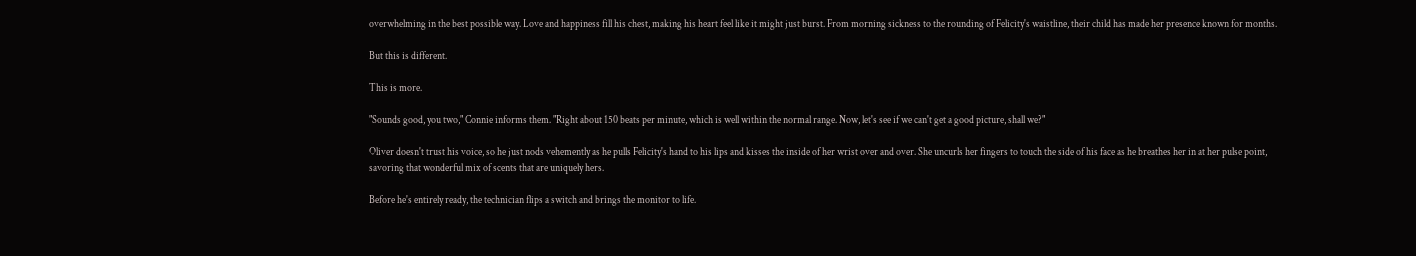overwhelming in the best possible way. Love and happiness fill his chest, making his heart feel like it might just burst. From morning sickness to the rounding of Felicity's waistline, their child has made her presence known for months.

But this is different.

This is more.

"Sounds good, you two," Connie informs them. "Right about 150 beats per minute, which is well within the normal range. Now, let's see if we can't get a good picture, shall we?"

Oliver doesn't trust his voice, so he just nods vehemently as he pulls Felicity's hand to his lips and kisses the inside of her wrist over and over. She uncurls her fingers to touch the side of his face as he breathes her in at her pulse point, savoring that wonderful mix of scents that are uniquely hers.

Before he's entirely ready, the technician flips a switch and brings the monitor to life.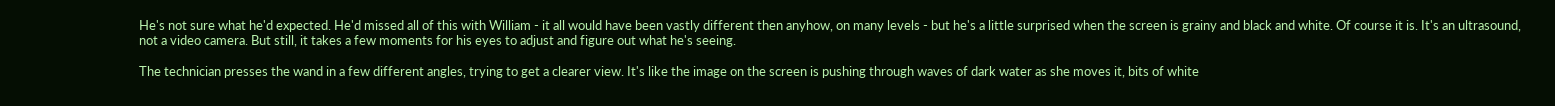He's not sure what he'd expected. He'd missed all of this with William - it all would have been vastly different then anyhow, on many levels - but he's a little surprised when the screen is grainy and black and white. Of course it is. It's an ultrasound, not a video camera. But still, it takes a few moments for his eyes to adjust and figure out what he's seeing.

The technician presses the wand in a few different angles, trying to get a clearer view. It's like the image on the screen is pushing through waves of dark water as she moves it, bits of white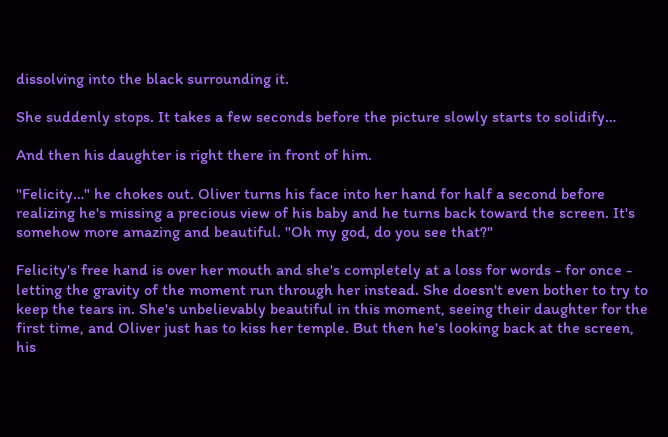dissolving into the black surrounding it.

She suddenly stops. It takes a few seconds before the picture slowly starts to solidify…

And then his daughter is right there in front of him.

"Felicity…" he chokes out. Oliver turns his face into her hand for half a second before realizing he's missing a precious view of his baby and he turns back toward the screen. It's somehow more amazing and beautiful. "Oh my god, do you see that?"

Felicity's free hand is over her mouth and she's completely at a loss for words - for once - letting the gravity of the moment run through her instead. She doesn't even bother to try to keep the tears in. She's unbelievably beautiful in this moment, seeing their daughter for the first time, and Oliver just has to kiss her temple. But then he's looking back at the screen, his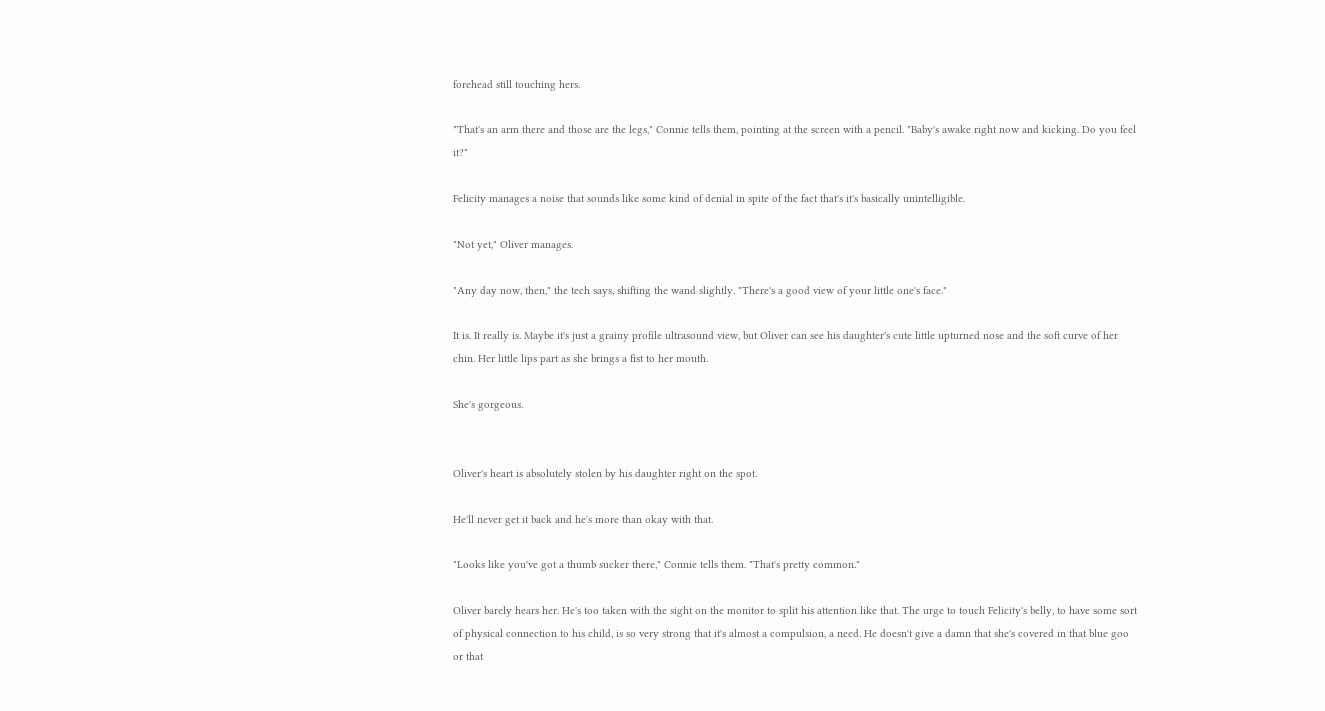forehead still touching hers.

"That's an arm there and those are the legs," Connie tells them, pointing at the screen with a pencil. "Baby's awake right now and kicking. Do you feel it?"

Felicity manages a noise that sounds like some kind of denial in spite of the fact that's it's basically unintelligible.

"Not yet," Oliver manages.

"Any day now, then," the tech says, shifting the wand slightly. "There's a good view of your little one's face."

It is. It really is. Maybe it's just a grainy profile ultrasound view, but Oliver can see his daughter's cute little upturned nose and the soft curve of her chin. Her little lips part as she brings a fist to her mouth.

She's gorgeous.


Oliver's heart is absolutely stolen by his daughter right on the spot.

He'll never get it back and he's more than okay with that.

"Looks like you've got a thumb sucker there," Connie tells them. "That's pretty common."

Oliver barely hears her. He's too taken with the sight on the monitor to split his attention like that. The urge to touch Felicity's belly, to have some sort of physical connection to his child, is so very strong that it's almost a compulsion, a need. He doesn't give a damn that she's covered in that blue goo or that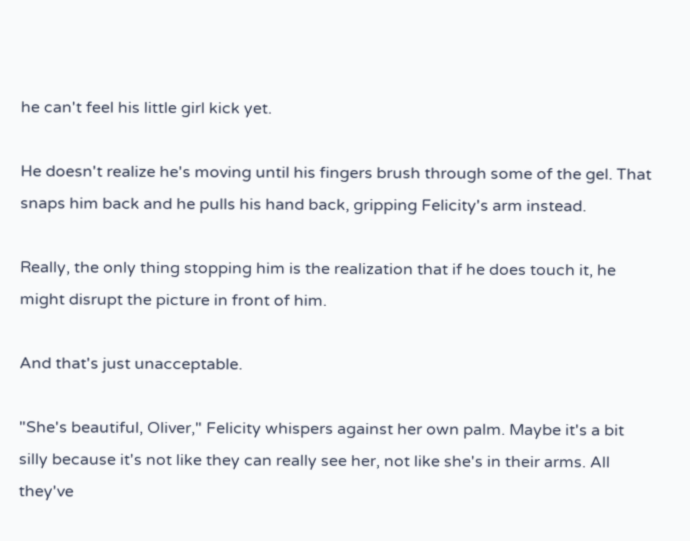he can't feel his little girl kick yet.

He doesn't realize he's moving until his fingers brush through some of the gel. That snaps him back and he pulls his hand back, gripping Felicity's arm instead.

Really, the only thing stopping him is the realization that if he does touch it, he might disrupt the picture in front of him.

And that's just unacceptable.

"She's beautiful, Oliver," Felicity whispers against her own palm. Maybe it's a bit silly because it's not like they can really see her, not like she's in their arms. All they've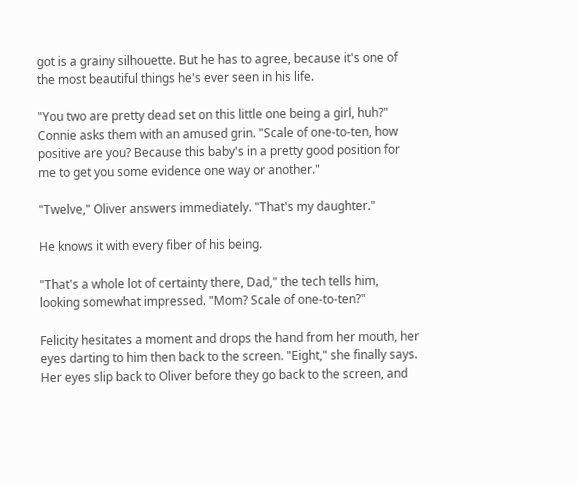got is a grainy silhouette. But he has to agree, because it's one of the most beautiful things he's ever seen in his life.

"You two are pretty dead set on this little one being a girl, huh?" Connie asks them with an amused grin. "Scale of one-to-ten, how positive are you? Because this baby's in a pretty good position for me to get you some evidence one way or another."

"Twelve," Oliver answers immediately. "That's my daughter."

He knows it with every fiber of his being.

"That's a whole lot of certainty there, Dad," the tech tells him, looking somewhat impressed. "Mom? Scale of one-to-ten?"

Felicity hesitates a moment and drops the hand from her mouth, her eyes darting to him then back to the screen. "Eight," she finally says. Her eyes slip back to Oliver before they go back to the screen, and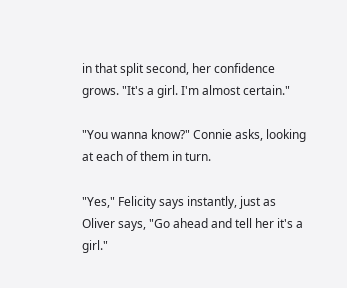in that split second, her confidence grows. "It's a girl. I'm almost certain."

"You wanna know?" Connie asks, looking at each of them in turn.

"Yes," Felicity says instantly, just as Oliver says, "Go ahead and tell her it's a girl."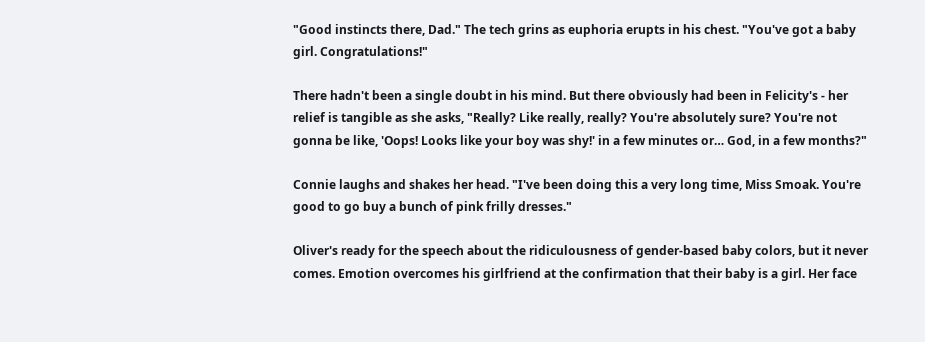"Good instincts there, Dad." The tech grins as euphoria erupts in his chest. "You've got a baby girl. Congratulations!"

There hadn't been a single doubt in his mind. But there obviously had been in Felicity's - her relief is tangible as she asks, "Really? Like really, really? You're absolutely sure? You're not gonna be like, 'Oops! Looks like your boy was shy!' in a few minutes or… God, in a few months?"

Connie laughs and shakes her head. "I've been doing this a very long time, Miss Smoak. You're good to go buy a bunch of pink frilly dresses."

Oliver's ready for the speech about the ridiculousness of gender-based baby colors, but it never comes. Emotion overcomes his girlfriend at the confirmation that their baby is a girl. Her face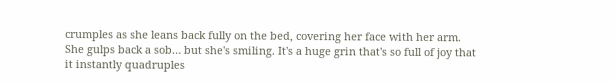crumples as she leans back fully on the bed, covering her face with her arm. She gulps back a sob… but she's smiling. It's a huge grin that's so full of joy that it instantly quadruples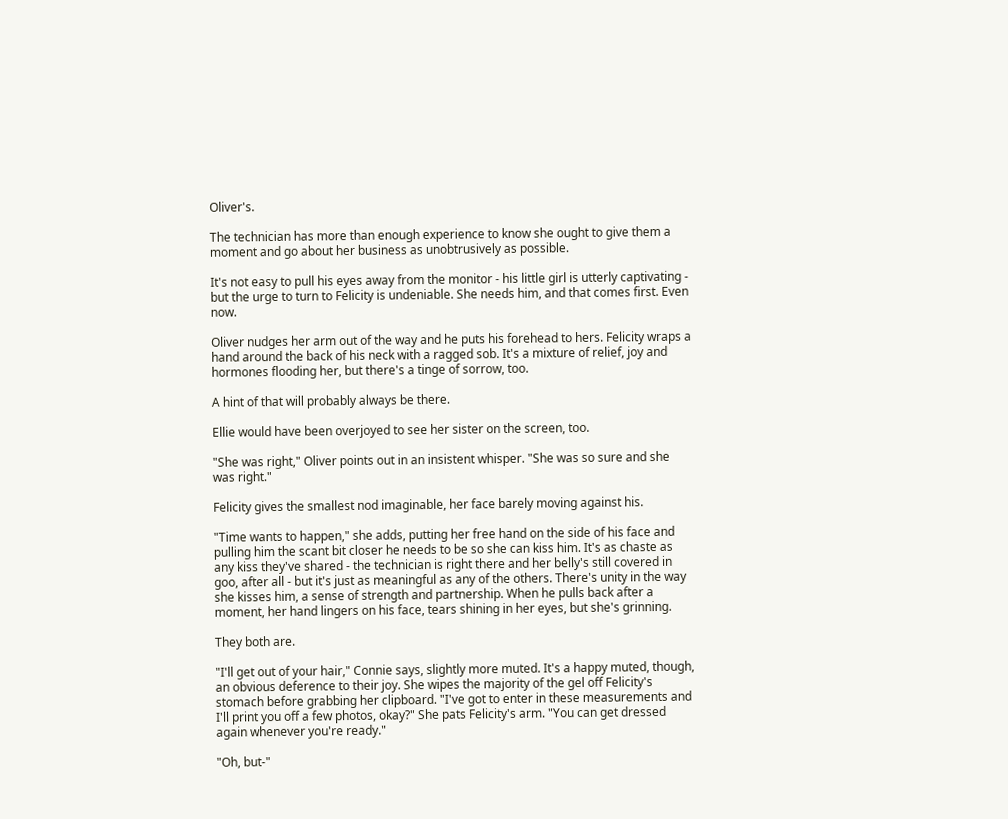Oliver's.

The technician has more than enough experience to know she ought to give them a moment and go about her business as unobtrusively as possible.

It's not easy to pull his eyes away from the monitor - his little girl is utterly captivating - but the urge to turn to Felicity is undeniable. She needs him, and that comes first. Even now.

Oliver nudges her arm out of the way and he puts his forehead to hers. Felicity wraps a hand around the back of his neck with a ragged sob. It's a mixture of relief, joy and hormones flooding her, but there's a tinge of sorrow, too.

A hint of that will probably always be there.

Ellie would have been overjoyed to see her sister on the screen, too.

"She was right," Oliver points out in an insistent whisper. "She was so sure and she was right."

Felicity gives the smallest nod imaginable, her face barely moving against his.

"Time wants to happen," she adds, putting her free hand on the side of his face and pulling him the scant bit closer he needs to be so she can kiss him. It's as chaste as any kiss they've shared - the technician is right there and her belly's still covered in goo, after all - but it's just as meaningful as any of the others. There's unity in the way she kisses him, a sense of strength and partnership. When he pulls back after a moment, her hand lingers on his face, tears shining in her eyes, but she's grinning.

They both are.

"I'll get out of your hair," Connie says, slightly more muted. It's a happy muted, though, an obvious deference to their joy. She wipes the majority of the gel off Felicity's stomach before grabbing her clipboard. "I've got to enter in these measurements and I'll print you off a few photos, okay?" She pats Felicity's arm. "You can get dressed again whenever you're ready."

"Oh, but-"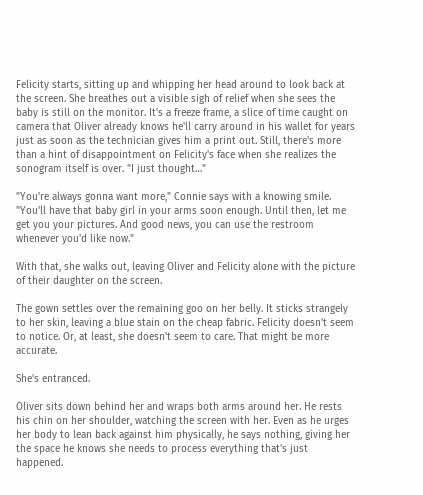Felicity starts, sitting up and whipping her head around to look back at the screen. She breathes out a visible sigh of relief when she sees the baby is still on the monitor. It's a freeze frame, a slice of time caught on camera that Oliver already knows he'll carry around in his wallet for years just as soon as the technician gives him a print out. Still, there's more than a hint of disappointment on Felicity's face when she realizes the sonogram itself is over. "I just thought…"

"You're always gonna want more," Connie says with a knowing smile. "You'll have that baby girl in your arms soon enough. Until then, let me get you your pictures. And good news, you can use the restroom whenever you'd like now."

With that, she walks out, leaving Oliver and Felicity alone with the picture of their daughter on the screen.

The gown settles over the remaining goo on her belly. It sticks strangely to her skin, leaving a blue stain on the cheap fabric. Felicity doesn't seem to notice. Or, at least, she doesn't seem to care. That might be more accurate.

She's entranced.

Oliver sits down behind her and wraps both arms around her. He rests his chin on her shoulder, watching the screen with her. Even as he urges her body to lean back against him physically, he says nothing, giving her the space he knows she needs to process everything that's just happened.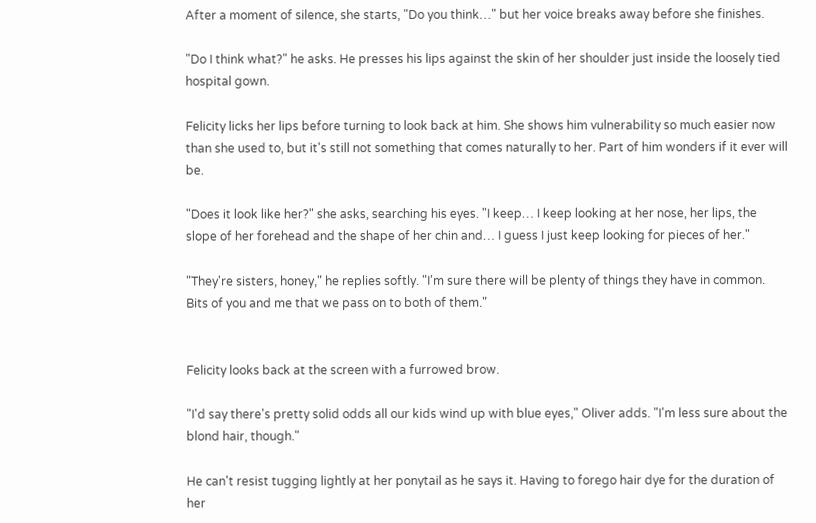After a moment of silence, she starts, "Do you think…" but her voice breaks away before she finishes.

"Do I think what?" he asks. He presses his lips against the skin of her shoulder just inside the loosely tied hospital gown.

Felicity licks her lips before turning to look back at him. She shows him vulnerability so much easier now than she used to, but it's still not something that comes naturally to her. Part of him wonders if it ever will be.

"Does it look like her?" she asks, searching his eyes. "I keep… I keep looking at her nose, her lips, the slope of her forehead and the shape of her chin and… I guess I just keep looking for pieces of her."

"They're sisters, honey," he replies softly. "I'm sure there will be plenty of things they have in common. Bits of you and me that we pass on to both of them."


Felicity looks back at the screen with a furrowed brow.

"I'd say there's pretty solid odds all our kids wind up with blue eyes," Oliver adds. "I'm less sure about the blond hair, though."

He can't resist tugging lightly at her ponytail as he says it. Having to forego hair dye for the duration of her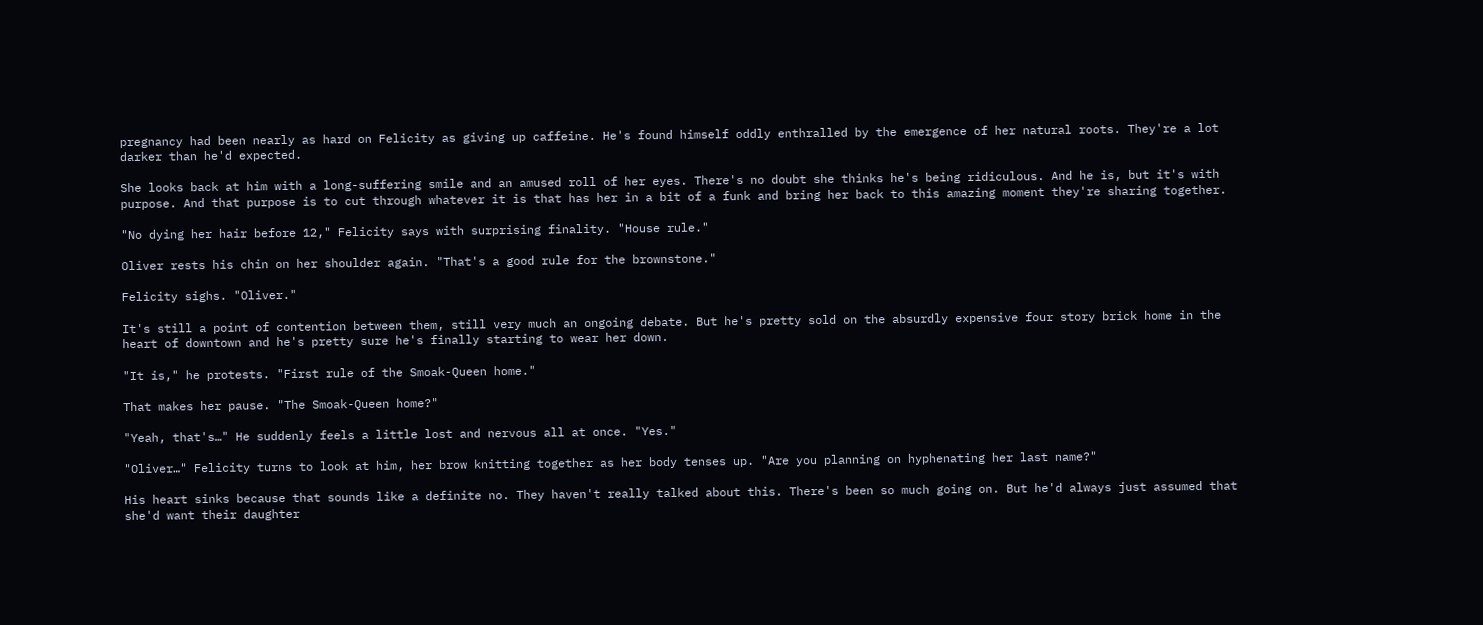pregnancy had been nearly as hard on Felicity as giving up caffeine. He's found himself oddly enthralled by the emergence of her natural roots. They're a lot darker than he'd expected.

She looks back at him with a long-suffering smile and an amused roll of her eyes. There's no doubt she thinks he's being ridiculous. And he is, but it's with purpose. And that purpose is to cut through whatever it is that has her in a bit of a funk and bring her back to this amazing moment they're sharing together.

"No dying her hair before 12," Felicity says with surprising finality. "House rule."

Oliver rests his chin on her shoulder again. "That's a good rule for the brownstone."

Felicity sighs. "Oliver."

It's still a point of contention between them, still very much an ongoing debate. But he's pretty sold on the absurdly expensive four story brick home in the heart of downtown and he's pretty sure he's finally starting to wear her down.

"It is," he protests. "First rule of the Smoak-Queen home."

That makes her pause. "The Smoak-Queen home?"

"Yeah, that's…" He suddenly feels a little lost and nervous all at once. "Yes."

"Oliver…" Felicity turns to look at him, her brow knitting together as her body tenses up. "Are you planning on hyphenating her last name?"

His heart sinks because that sounds like a definite no. They haven't really talked about this. There's been so much going on. But he'd always just assumed that she'd want their daughter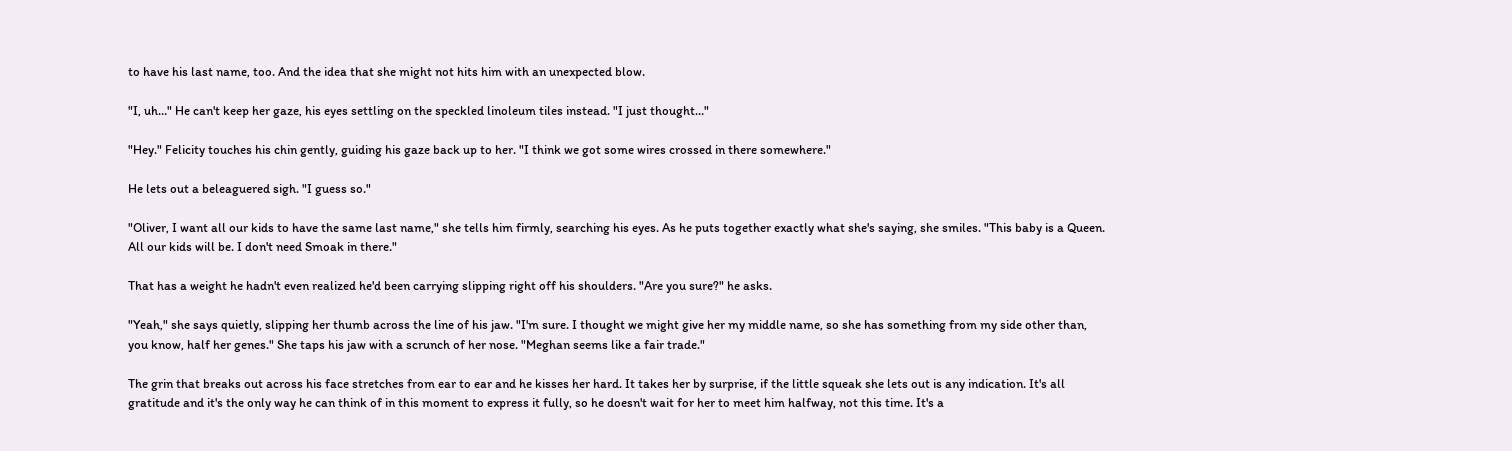to have his last name, too. And the idea that she might not hits him with an unexpected blow.

"I, uh…" He can't keep her gaze, his eyes settling on the speckled linoleum tiles instead. "I just thought…"

"Hey." Felicity touches his chin gently, guiding his gaze back up to her. "I think we got some wires crossed in there somewhere."

He lets out a beleaguered sigh. "I guess so."

"Oliver, I want all our kids to have the same last name," she tells him firmly, searching his eyes. As he puts together exactly what she's saying, she smiles. "This baby is a Queen. All our kids will be. I don't need Smoak in there."

That has a weight he hadn't even realized he'd been carrying slipping right off his shoulders. "Are you sure?" he asks.

"Yeah," she says quietly, slipping her thumb across the line of his jaw. "I'm sure. I thought we might give her my middle name, so she has something from my side other than, you know, half her genes." She taps his jaw with a scrunch of her nose. "Meghan seems like a fair trade."

The grin that breaks out across his face stretches from ear to ear and he kisses her hard. It takes her by surprise, if the little squeak she lets out is any indication. It's all gratitude and it's the only way he can think of in this moment to express it fully, so he doesn't wait for her to meet him halfway, not this time. It's a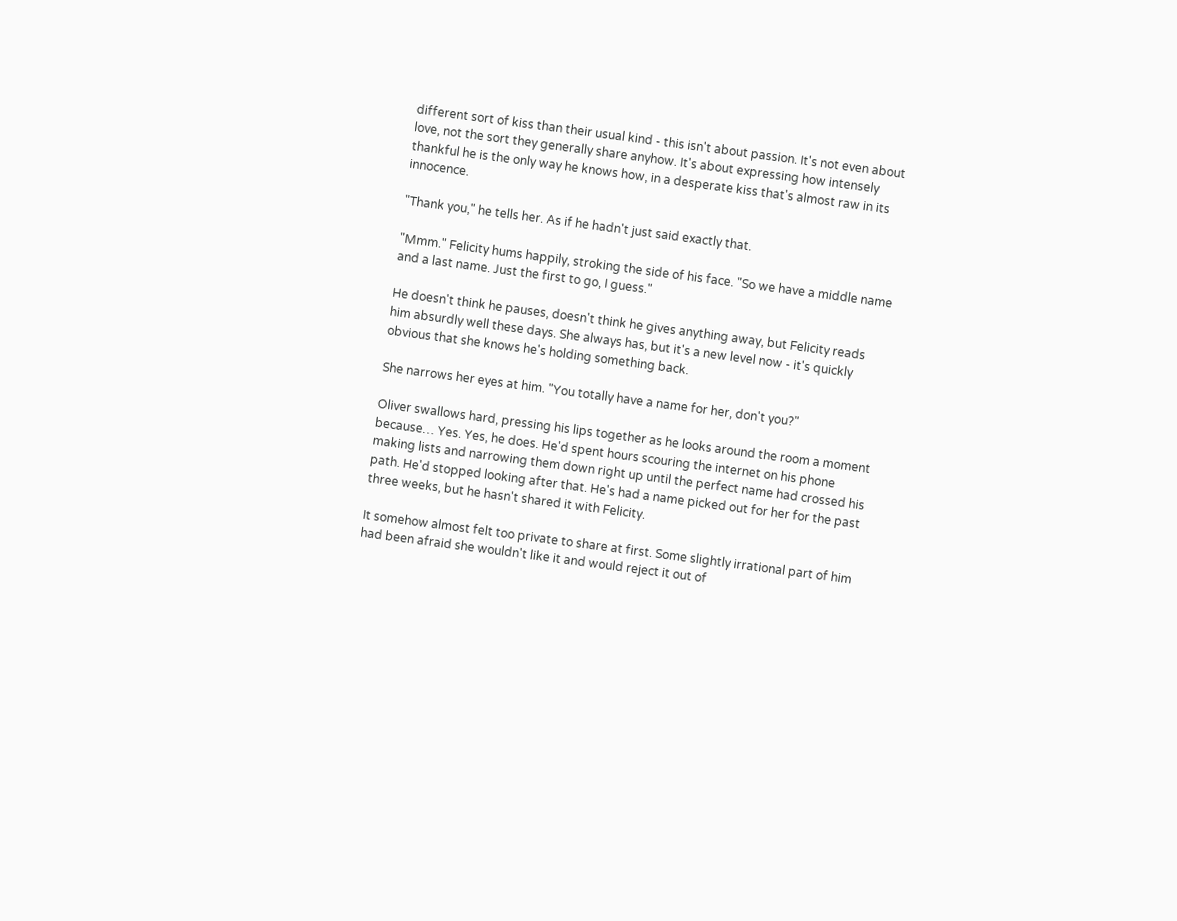different sort of kiss than their usual kind - this isn't about passion. It's not even about love, not the sort they generally share anyhow. It's about expressing how intensely thankful he is the only way he knows how, in a desperate kiss that's almost raw in its innocence.

"Thank you," he tells her. As if he hadn't just said exactly that.

"Mmm." Felicity hums happily, stroking the side of his face. "So we have a middle name and a last name. Just the first to go, I guess."

He doesn't think he pauses, doesn't think he gives anything away, but Felicity reads him absurdly well these days. She always has, but it's a new level now - it's quickly obvious that she knows he's holding something back.

She narrows her eyes at him. "You totally have a name for her, don't you?"

Oliver swallows hard, pressing his lips together as he looks around the room a moment because… Yes. Yes, he does. He'd spent hours scouring the internet on his phone making lists and narrowing them down right up until the perfect name had crossed his path. He'd stopped looking after that. He's had a name picked out for her for the past three weeks, but he hasn't shared it with Felicity.

It somehow almost felt too private to share at first. Some slightly irrational part of him had been afraid she wouldn't like it and would reject it out of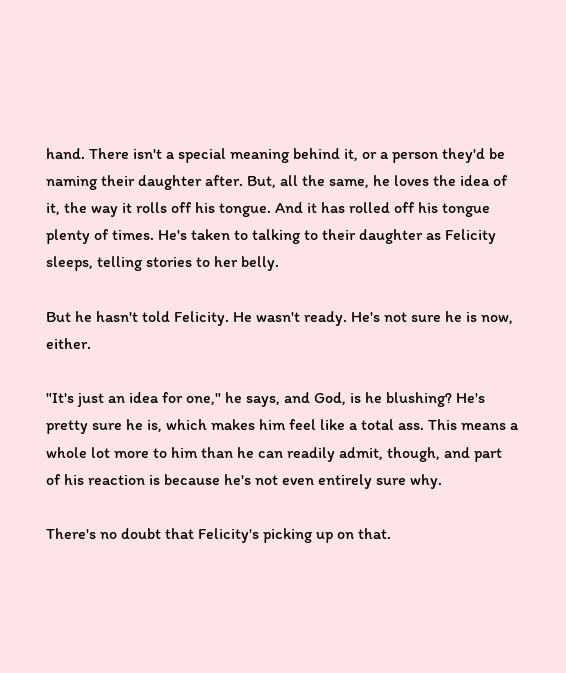hand. There isn't a special meaning behind it, or a person they'd be naming their daughter after. But, all the same, he loves the idea of it, the way it rolls off his tongue. And it has rolled off his tongue plenty of times. He's taken to talking to their daughter as Felicity sleeps, telling stories to her belly.

But he hasn't told Felicity. He wasn't ready. He's not sure he is now, either.

"It's just an idea for one," he says, and God, is he blushing? He's pretty sure he is, which makes him feel like a total ass. This means a whole lot more to him than he can readily admit, though, and part of his reaction is because he's not even entirely sure why.

There's no doubt that Felicity's picking up on that.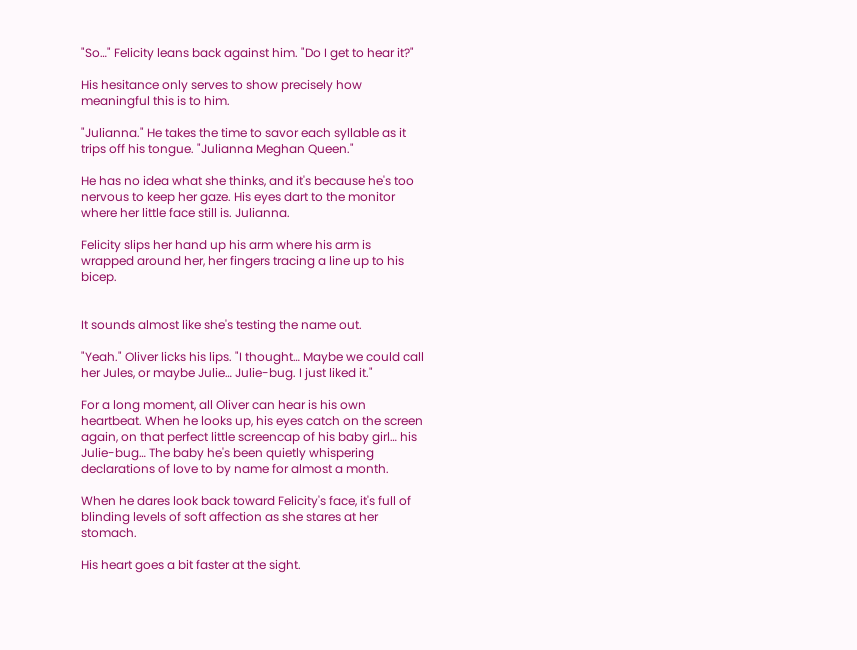"So…" Felicity leans back against him. "Do I get to hear it?"

His hesitance only serves to show precisely how meaningful this is to him.

"Julianna." He takes the time to savor each syllable as it trips off his tongue. "Julianna Meghan Queen."

He has no idea what she thinks, and it's because he's too nervous to keep her gaze. His eyes dart to the monitor where her little face still is. Julianna.

Felicity slips her hand up his arm where his arm is wrapped around her, her fingers tracing a line up to his bicep.


It sounds almost like she's testing the name out.

"Yeah." Oliver licks his lips. "I thought… Maybe we could call her Jules, or maybe Julie… Julie-bug. I just liked it."

For a long moment, all Oliver can hear is his own heartbeat. When he looks up, his eyes catch on the screen again, on that perfect little screencap of his baby girl… his Julie-bug… The baby he's been quietly whispering declarations of love to by name for almost a month.

When he dares look back toward Felicity's face, it's full of blinding levels of soft affection as she stares at her stomach.

His heart goes a bit faster at the sight.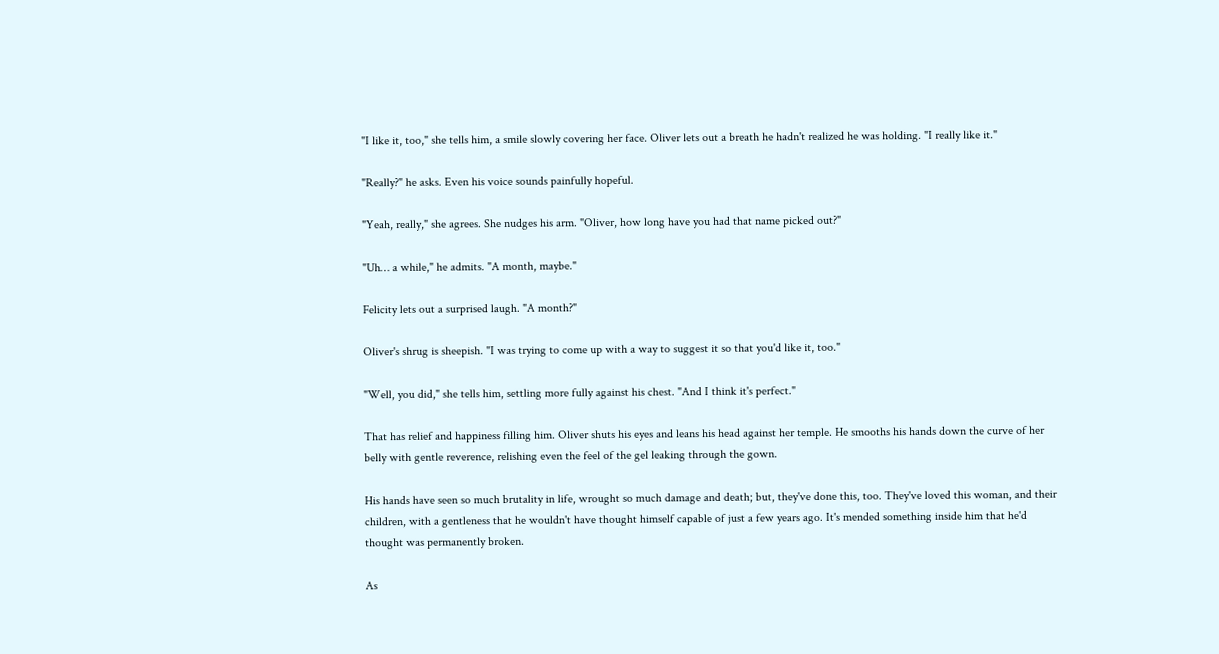"I like it, too," she tells him, a smile slowly covering her face. Oliver lets out a breath he hadn't realized he was holding. "I really like it."

"Really?" he asks. Even his voice sounds painfully hopeful.

"Yeah, really," she agrees. She nudges his arm. "Oliver, how long have you had that name picked out?"

"Uh… a while," he admits. "A month, maybe."

Felicity lets out a surprised laugh. "A month?"

Oliver's shrug is sheepish. "I was trying to come up with a way to suggest it so that you'd like it, too."

"Well, you did," she tells him, settling more fully against his chest. "And I think it's perfect."

That has relief and happiness filling him. Oliver shuts his eyes and leans his head against her temple. He smooths his hands down the curve of her belly with gentle reverence, relishing even the feel of the gel leaking through the gown.

His hands have seen so much brutality in life, wrought so much damage and death; but, they've done this, too. They've loved this woman, and their children, with a gentleness that he wouldn't have thought himself capable of just a few years ago. It's mended something inside him that he'd thought was permanently broken.

As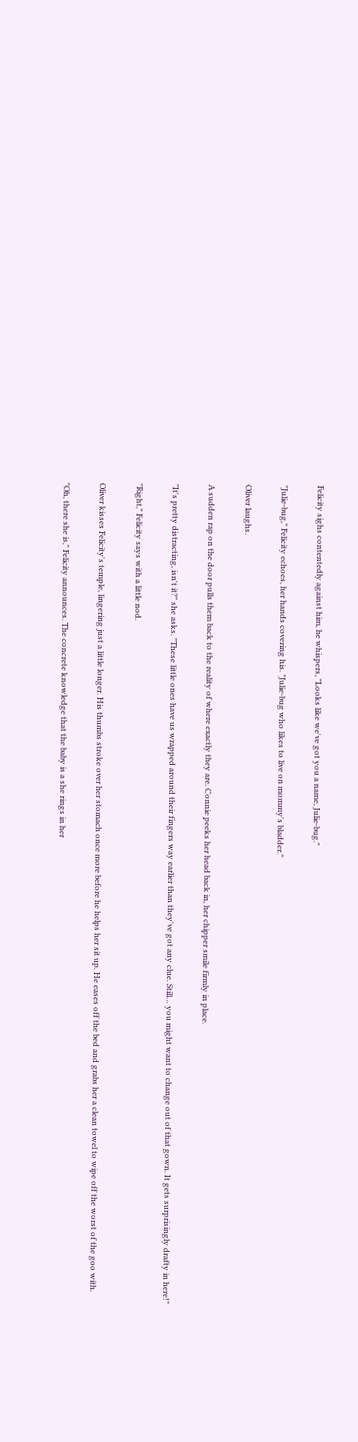Felicity sighs contentedly against him, he whispers, "Looks like we've got you a name, Julie-bug."

"Julie-bug," Felicity echoes, her hands covering his. "Julie-bug who likes to live on mommy's bladder."

Oliver laughs.

A sudden rap on the door pulls them back to the reality of where exactly they are. Connie peeks her head back in, her chipper smile firmly in place.

"It's pretty distracting, isn't it?" she asks. "These little ones have us wrapped around their fingers way earlier than they've got any clue. Still… you might want to change out of that gown. It gets surprisingly drafty in here!"

"Right," Felicity says with a little nod.

Oliver kisses Felicity's temple, lingering just a little longer. His thumbs stroke over her stomach once more before he helps her sit up. He eases off the bed and grabs her a clean towel to wipe off the worst of the goo with.

"Oh, there she is," Felicity announces. The concrete knowledge that the baby is a she rings in her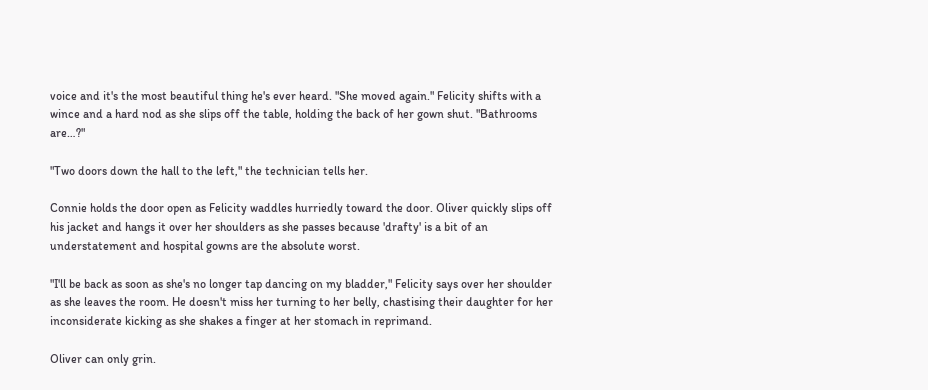voice and it's the most beautiful thing he's ever heard. "She moved again." Felicity shifts with a wince and a hard nod as she slips off the table, holding the back of her gown shut. "Bathrooms are…?"

"Two doors down the hall to the left," the technician tells her.

Connie holds the door open as Felicity waddles hurriedly toward the door. Oliver quickly slips off his jacket and hangs it over her shoulders as she passes because 'drafty' is a bit of an understatement and hospital gowns are the absolute worst.

"I'll be back as soon as she's no longer tap dancing on my bladder," Felicity says over her shoulder as she leaves the room. He doesn't miss her turning to her belly, chastising their daughter for her inconsiderate kicking as she shakes a finger at her stomach in reprimand.

Oliver can only grin.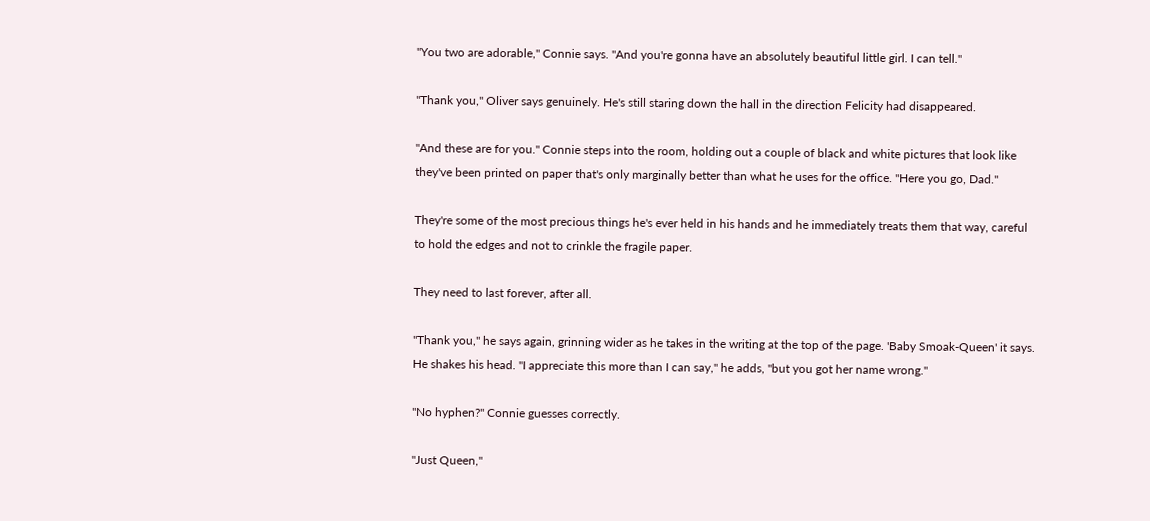"You two are adorable," Connie says. "And you're gonna have an absolutely beautiful little girl. I can tell."

"Thank you," Oliver says genuinely. He's still staring down the hall in the direction Felicity had disappeared.

"And these are for you." Connie steps into the room, holding out a couple of black and white pictures that look like they've been printed on paper that's only marginally better than what he uses for the office. "Here you go, Dad."

They're some of the most precious things he's ever held in his hands and he immediately treats them that way, careful to hold the edges and not to crinkle the fragile paper.

They need to last forever, after all.

"Thank you," he says again, grinning wider as he takes in the writing at the top of the page. 'Baby Smoak-Queen' it says. He shakes his head. "I appreciate this more than I can say," he adds, "but you got her name wrong."

"No hyphen?" Connie guesses correctly.

"Just Queen,"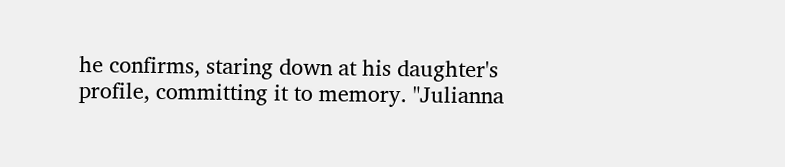he confirms, staring down at his daughter's profile, committing it to memory. "Julianna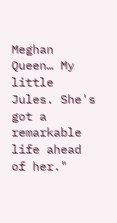Meghan Queen… My little Jules. She's got a remarkable life ahead of her."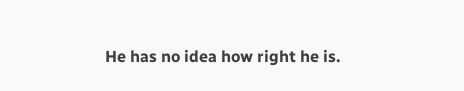He has no idea how right he is.